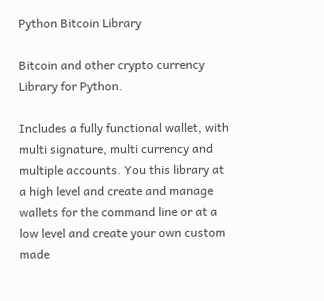Python Bitcoin Library

Bitcoin and other crypto currency Library for Python.

Includes a fully functional wallet, with multi signature, multi currency and multiple accounts. You this library at a high level and create and manage wallets for the command line or at a low level and create your own custom made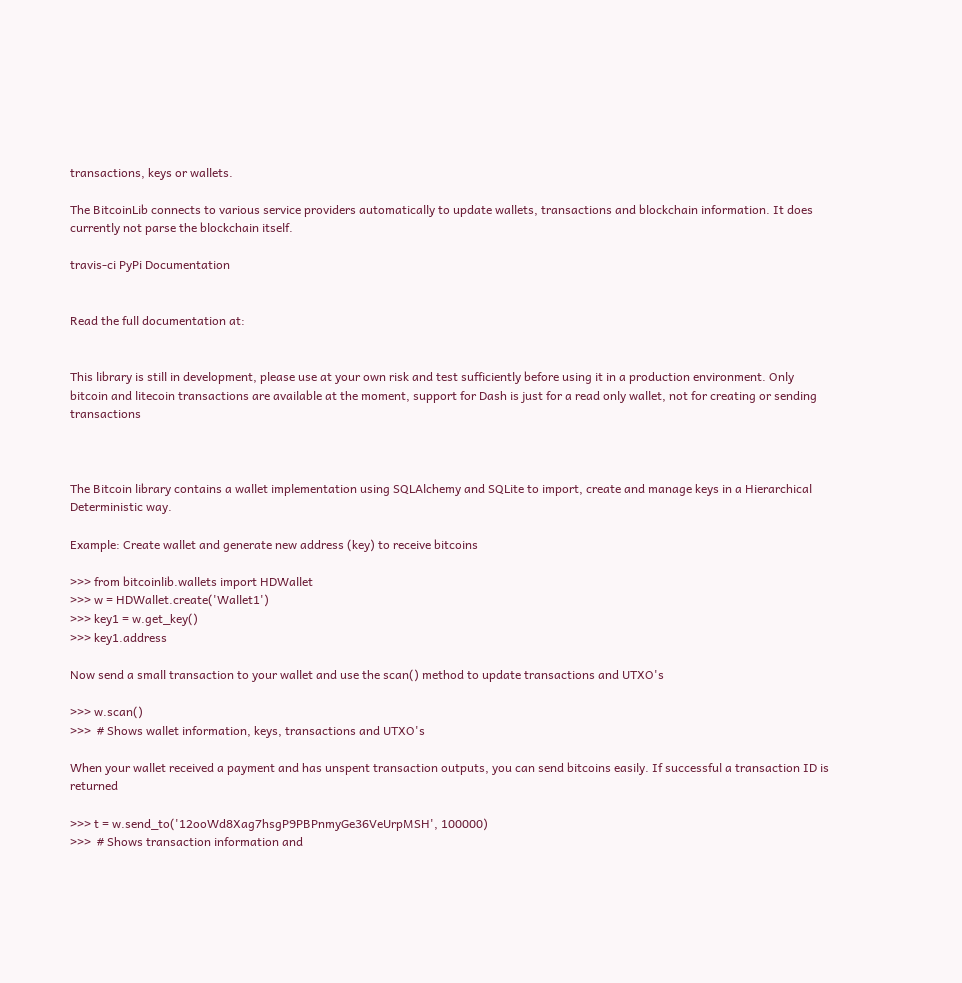transactions, keys or wallets.

The BitcoinLib connects to various service providers automatically to update wallets, transactions and blockchain information. It does currently not parse the blockchain itself.

travis-ci PyPi Documentation


Read the full documentation at:


This library is still in development, please use at your own risk and test sufficiently before using it in a production environment. Only bitcoin and litecoin transactions are available at the moment, support for Dash is just for a read only wallet, not for creating or sending transactions



The Bitcoin library contains a wallet implementation using SQLAlchemy and SQLite to import, create and manage keys in a Hierarchical Deterministic way.

Example: Create wallet and generate new address (key) to receive bitcoins

>>> from bitcoinlib.wallets import HDWallet
>>> w = HDWallet.create('Wallet1')
>>> key1 = w.get_key()
>>> key1.address

Now send a small transaction to your wallet and use the scan() method to update transactions and UTXO's

>>> w.scan()
>>>  # Shows wallet information, keys, transactions and UTXO's

When your wallet received a payment and has unspent transaction outputs, you can send bitcoins easily. If successful a transaction ID is returned

>>> t = w.send_to('12ooWd8Xag7hsgP9PBPnmyGe36VeUrpMSH', 100000)
>>>  # Shows transaction information and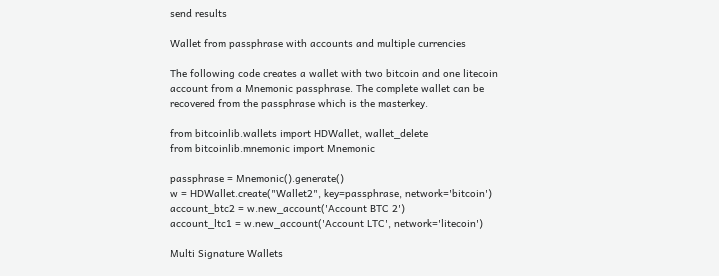send results

Wallet from passphrase with accounts and multiple currencies

The following code creates a wallet with two bitcoin and one litecoin account from a Mnemonic passphrase. The complete wallet can be recovered from the passphrase which is the masterkey.

from bitcoinlib.wallets import HDWallet, wallet_delete
from bitcoinlib.mnemonic import Mnemonic

passphrase = Mnemonic().generate()
w = HDWallet.create("Wallet2", key=passphrase, network='bitcoin')
account_btc2 = w.new_account('Account BTC 2')
account_ltc1 = w.new_account('Account LTC', network='litecoin')

Multi Signature Wallets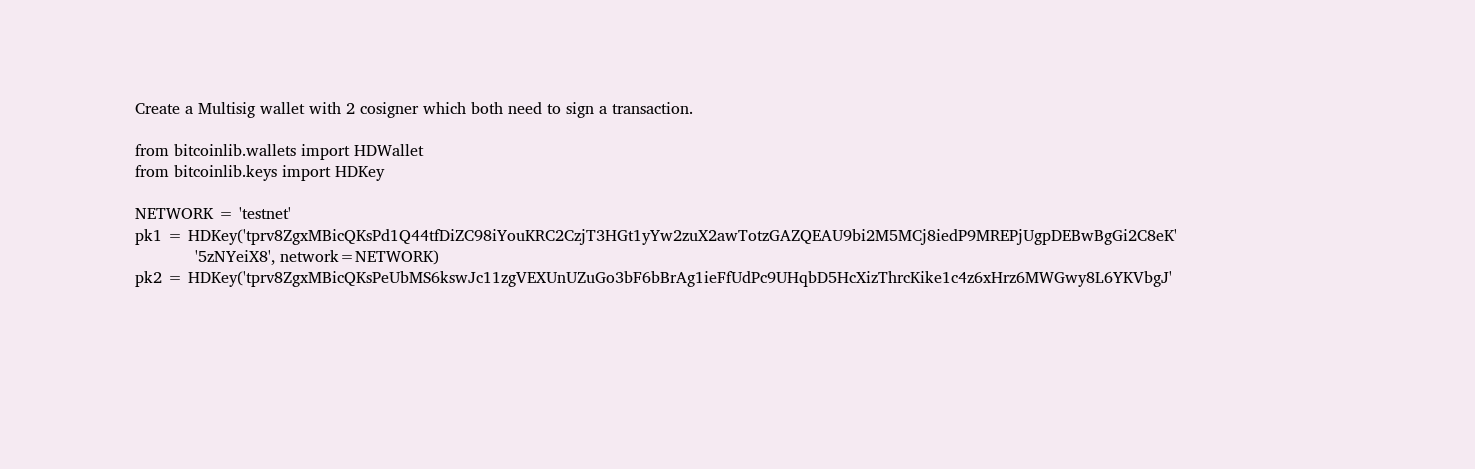Create a Multisig wallet with 2 cosigner which both need to sign a transaction.

from bitcoinlib.wallets import HDWallet
from bitcoinlib.keys import HDKey

NETWORK = 'testnet'
pk1 = HDKey('tprv8ZgxMBicQKsPd1Q44tfDiZC98iYouKRC2CzjT3HGt1yYw2zuX2awTotzGAZQEAU9bi2M5MCj8iedP9MREPjUgpDEBwBgGi2C8eK'
            '5zNYeiX8', network=NETWORK)
pk2 = HDKey('tprv8ZgxMBicQKsPeUbMS6kswJc11zgVEXUnUZuGo3bF6bBrAg1ieFfUdPc9UHqbD5HcXizThrcKike1c4z6xHrz6MWGwy8L6YKVbgJ'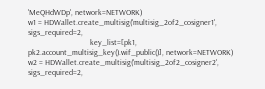'MeQHdWDp', network=NETWORK)
w1 = HDWallet.create_multisig('multisig_2of2_cosigner1', sigs_required=2,
                               key_list=[pk1, pk2.account_multisig_key().wif_public()], network=NETWORK)
w2 = HDWallet.create_multisig('multisig_2of2_cosigner2',  sigs_required=2,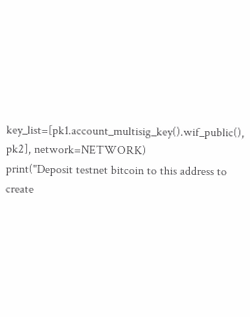key_list=[pk1.account_multisig_key().wif_public(), pk2], network=NETWORK)
print("Deposit testnet bitcoin to this address to create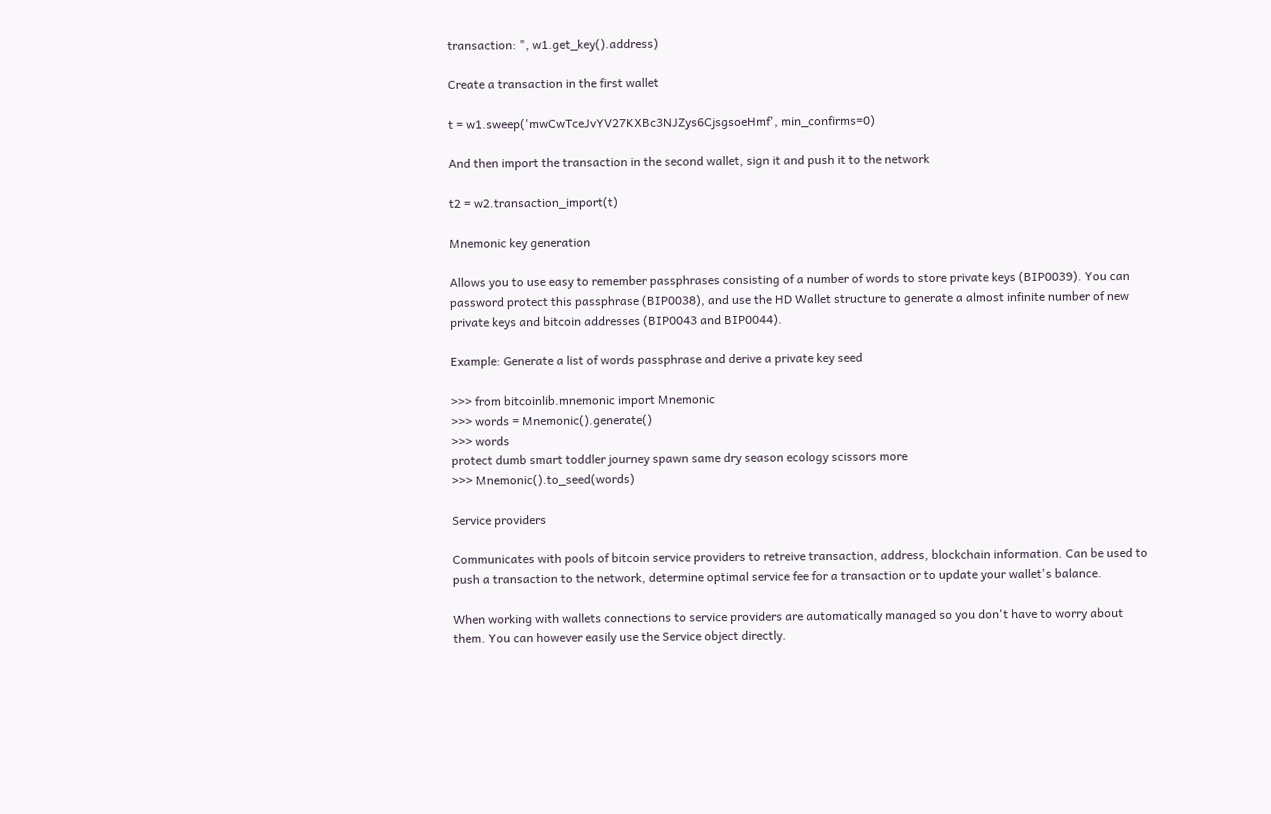transaction: ", w1.get_key().address)

Create a transaction in the first wallet

t = w1.sweep('mwCwTceJvYV27KXBc3NJZys6CjsgsoeHmf', min_confirms=0)

And then import the transaction in the second wallet, sign it and push it to the network

t2 = w2.transaction_import(t)

Mnemonic key generation

Allows you to use easy to remember passphrases consisting of a number of words to store private keys (BIP0039). You can password protect this passphrase (BIP0038), and use the HD Wallet structure to generate a almost infinite number of new private keys and bitcoin addresses (BIP0043 and BIP0044).

Example: Generate a list of words passphrase and derive a private key seed

>>> from bitcoinlib.mnemonic import Mnemonic
>>> words = Mnemonic().generate()
>>> words
protect dumb smart toddler journey spawn same dry season ecology scissors more
>>> Mnemonic().to_seed(words)

Service providers

Communicates with pools of bitcoin service providers to retreive transaction, address, blockchain information. Can be used to push a transaction to the network, determine optimal service fee for a transaction or to update your wallet's balance.

When working with wallets connections to service providers are automatically managed so you don't have to worry about them. You can however easily use the Service object directly.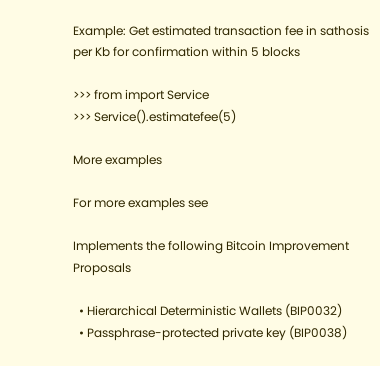Example: Get estimated transaction fee in sathosis per Kb for confirmation within 5 blocks

>>> from import Service
>>> Service().estimatefee(5)

More examples

For more examples see

Implements the following Bitcoin Improvement Proposals

  • Hierarchical Deterministic Wallets (BIP0032)
  • Passphrase-protected private key (BIP0038)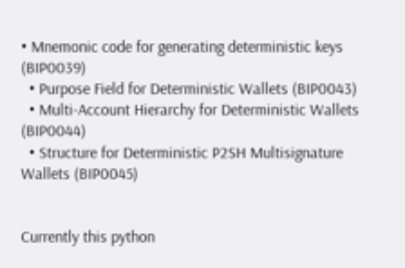• Mnemonic code for generating deterministic keys (BIP0039)
  • Purpose Field for Deterministic Wallets (BIP0043)
  • Multi-Account Hierarchy for Deterministic Wallets (BIP0044)
  • Structure for Deterministic P2SH Multisignature Wallets (BIP0045)


Currently this python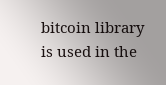bitcoin library is used in the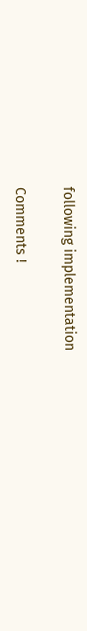following implementation

Comments !